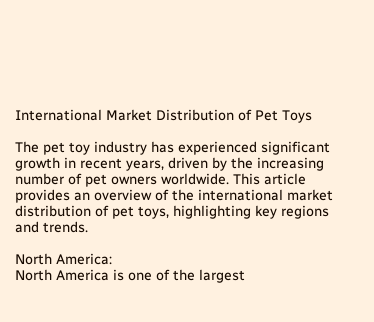International Market Distribution of Pet Toys

The pet toy industry has experienced significant growth in recent years, driven by the increasing number of pet owners worldwide. This article provides an overview of the international market distribution of pet toys, highlighting key regions and trends.

North America:
North America is one of the largest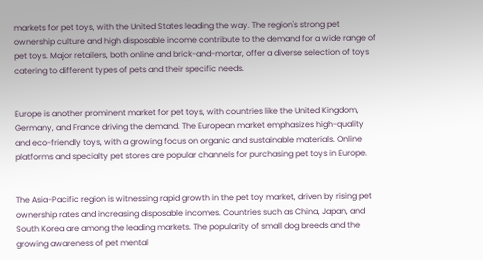markets for pet toys, with the United States leading the way. The region's strong pet ownership culture and high disposable income contribute to the demand for a wide range of pet toys. Major retailers, both online and brick-and-mortar, offer a diverse selection of toys catering to different types of pets and their specific needs.


Europe is another prominent market for pet toys, with countries like the United Kingdom, Germany, and France driving the demand. The European market emphasizes high-quality and eco-friendly toys, with a growing focus on organic and sustainable materials. Online platforms and specialty pet stores are popular channels for purchasing pet toys in Europe.


The Asia-Pacific region is witnessing rapid growth in the pet toy market, driven by rising pet ownership rates and increasing disposable incomes. Countries such as China, Japan, and South Korea are among the leading markets. The popularity of small dog breeds and the growing awareness of pet mental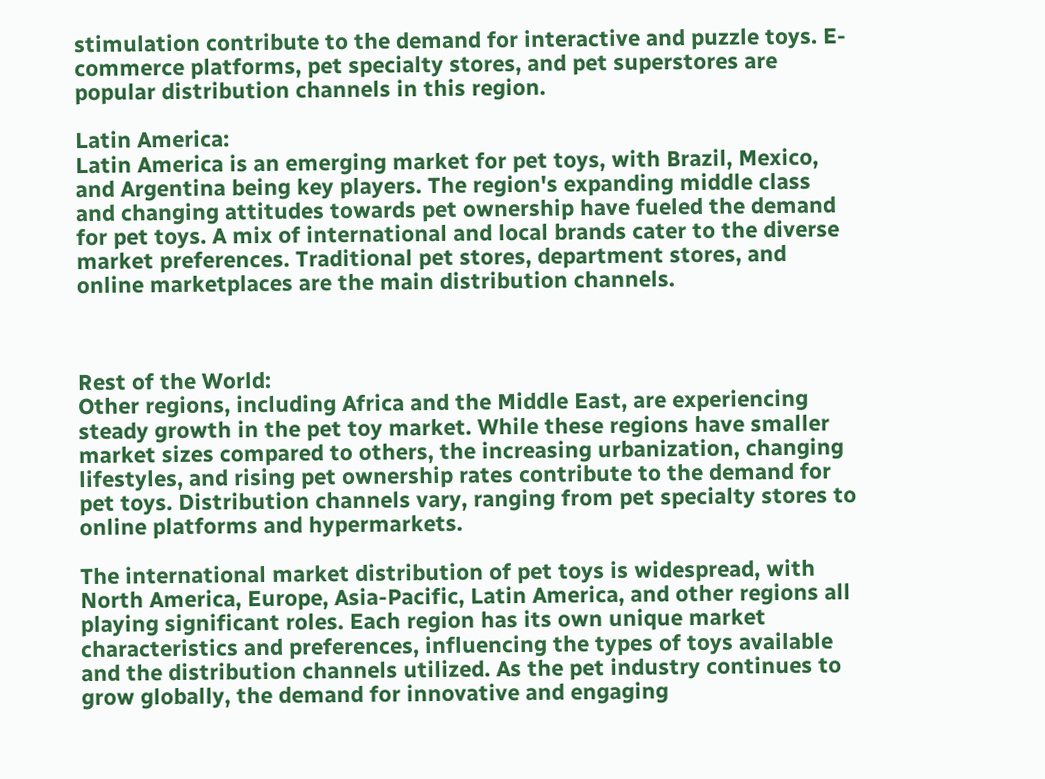stimulation contribute to the demand for interactive and puzzle toys. E-commerce platforms, pet specialty stores, and pet superstores are popular distribution channels in this region.

Latin America:
Latin America is an emerging market for pet toys, with Brazil, Mexico, and Argentina being key players. The region's expanding middle class and changing attitudes towards pet ownership have fueled the demand for pet toys. A mix of international and local brands cater to the diverse market preferences. Traditional pet stores, department stores, and online marketplaces are the main distribution channels.



Rest of the World:
Other regions, including Africa and the Middle East, are experiencing steady growth in the pet toy market. While these regions have smaller market sizes compared to others, the increasing urbanization, changing lifestyles, and rising pet ownership rates contribute to the demand for pet toys. Distribution channels vary, ranging from pet specialty stores to online platforms and hypermarkets.

The international market distribution of pet toys is widespread, with North America, Europe, Asia-Pacific, Latin America, and other regions all playing significant roles. Each region has its own unique market characteristics and preferences, influencing the types of toys available and the distribution channels utilized. As the pet industry continues to grow globally, the demand for innovative and engaging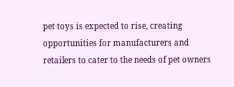pet toys is expected to rise, creating opportunities for manufacturers and retailers to cater to the needs of pet owners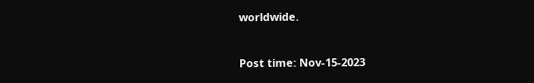worldwide.


Post time: Nov-15-2023